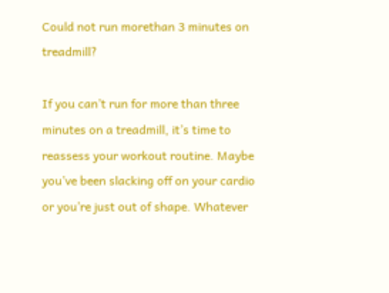Could not run morethan 3 minutes on treadmill?

If you can’t run for more than three minutes on a treadmill, it’s time to reassess your workout routine. Maybe you’ve been slacking off on your cardio or you’re just out of shape. Whatever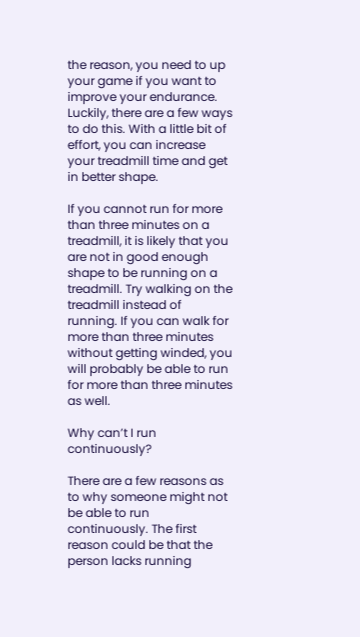the reason, you need to up your game if you want to improve your endurance. Luckily, there are a few ways to do this. With a little bit of effort, you can increase your treadmill time and get in better shape.

If you cannot run for more than three minutes on a treadmill, it is likely that you are not in good enough shape to be running on a treadmill. Try walking on the treadmill instead of running. If you can walk for more than three minutes without getting winded, you will probably be able to run for more than three minutes as well.

Why can’t I run continuously?

There are a few reasons as to why someone might not be able to run continuously. The first reason could be that the person lacks running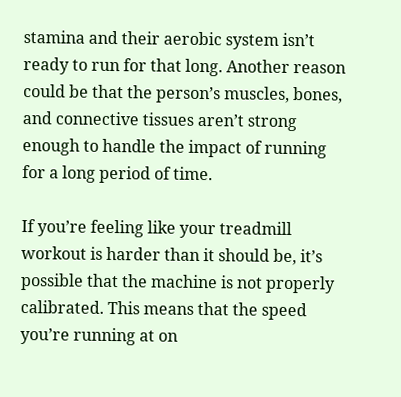stamina and their aerobic system isn’t ready to run for that long. Another reason could be that the person’s muscles, bones, and connective tissues aren’t strong enough to handle the impact of running for a long period of time.

If you’re feeling like your treadmill workout is harder than it should be, it’s possible that the machine is not properly calibrated. This means that the speed you’re running at on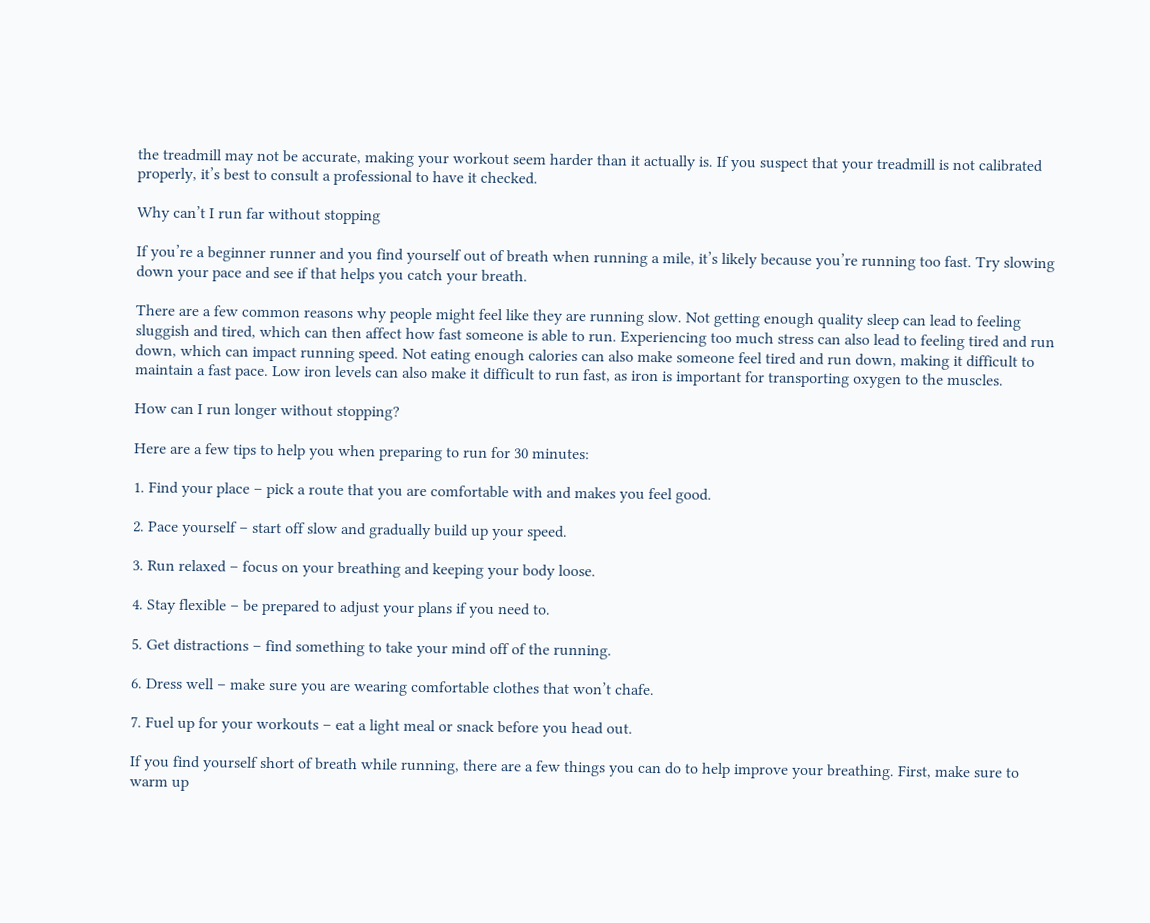the treadmill may not be accurate, making your workout seem harder than it actually is. If you suspect that your treadmill is not calibrated properly, it’s best to consult a professional to have it checked.

Why can’t I run far without stopping

If you’re a beginner runner and you find yourself out of breath when running a mile, it’s likely because you’re running too fast. Try slowing down your pace and see if that helps you catch your breath.

There are a few common reasons why people might feel like they are running slow. Not getting enough quality sleep can lead to feeling sluggish and tired, which can then affect how fast someone is able to run. Experiencing too much stress can also lead to feeling tired and run down, which can impact running speed. Not eating enough calories can also make someone feel tired and run down, making it difficult to maintain a fast pace. Low iron levels can also make it difficult to run fast, as iron is important for transporting oxygen to the muscles.

How can I run longer without stopping?

Here are a few tips to help you when preparing to run for 30 minutes:

1. Find your place – pick a route that you are comfortable with and makes you feel good.

2. Pace yourself – start off slow and gradually build up your speed.

3. Run relaxed – focus on your breathing and keeping your body loose.

4. Stay flexible – be prepared to adjust your plans if you need to.

5. Get distractions – find something to take your mind off of the running.

6. Dress well – make sure you are wearing comfortable clothes that won’t chafe.

7. Fuel up for your workouts – eat a light meal or snack before you head out.

If you find yourself short of breath while running, there are a few things you can do to help improve your breathing. First, make sure to warm up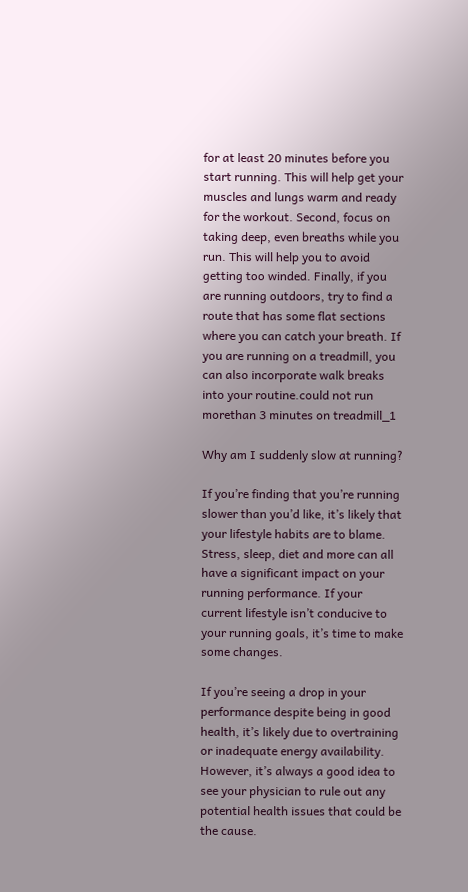for at least 20 minutes before you start running. This will help get your muscles and lungs warm and ready for the workout. Second, focus on taking deep, even breaths while you run. This will help you to avoid getting too winded. Finally, if you are running outdoors, try to find a route that has some flat sections where you can catch your breath. If you are running on a treadmill, you can also incorporate walk breaks into your routine.could not run morethan 3 minutes on treadmill_1

Why am I suddenly slow at running?

If you’re finding that you’re running slower than you’d like, it’s likely that your lifestyle habits are to blame. Stress, sleep, diet and more can all have a significant impact on your running performance. If your current lifestyle isn’t conducive to your running goals, it’s time to make some changes.

If you’re seeing a drop in your performance despite being in good health, it’s likely due to overtraining or inadequate energy availability. However, it’s always a good idea to see your physician to rule out any potential health issues that could be the cause.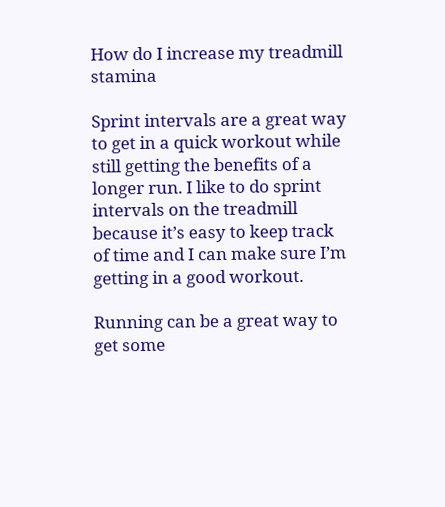How do I increase my treadmill stamina

Sprint intervals are a great way to get in a quick workout while still getting the benefits of a longer run. I like to do sprint intervals on the treadmill because it’s easy to keep track of time and I can make sure I’m getting in a good workout.

Running can be a great way to get some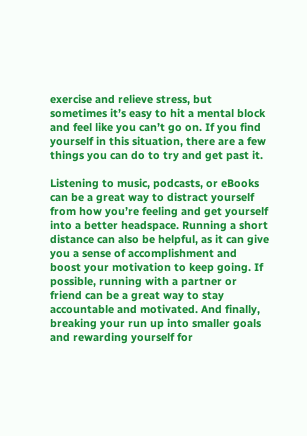exercise and relieve stress, but sometimes it’s easy to hit a mental block and feel like you can’t go on. If you find yourself in this situation, there are a few things you can do to try and get past it.

Listening to music, podcasts, or eBooks can be a great way to distract yourself from how you’re feeling and get yourself into a better headspace. Running a short distance can also be helpful, as it can give you a sense of accomplishment and boost your motivation to keep going. If possible, running with a partner or friend can be a great way to stay accountable and motivated. And finally, breaking your run up into smaller goals and rewarding yourself for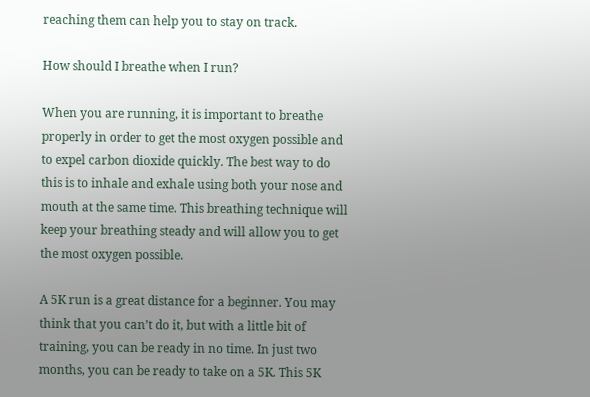reaching them can help you to stay on track.

How should I breathe when I run?

When you are running, it is important to breathe properly in order to get the most oxygen possible and to expel carbon dioxide quickly. The best way to do this is to inhale and exhale using both your nose and mouth at the same time. This breathing technique will keep your breathing steady and will allow you to get the most oxygen possible.

A 5K run is a great distance for a beginner. You may think that you can’t do it, but with a little bit of training, you can be ready in no time. In just two months, you can be ready to take on a 5K. This 5K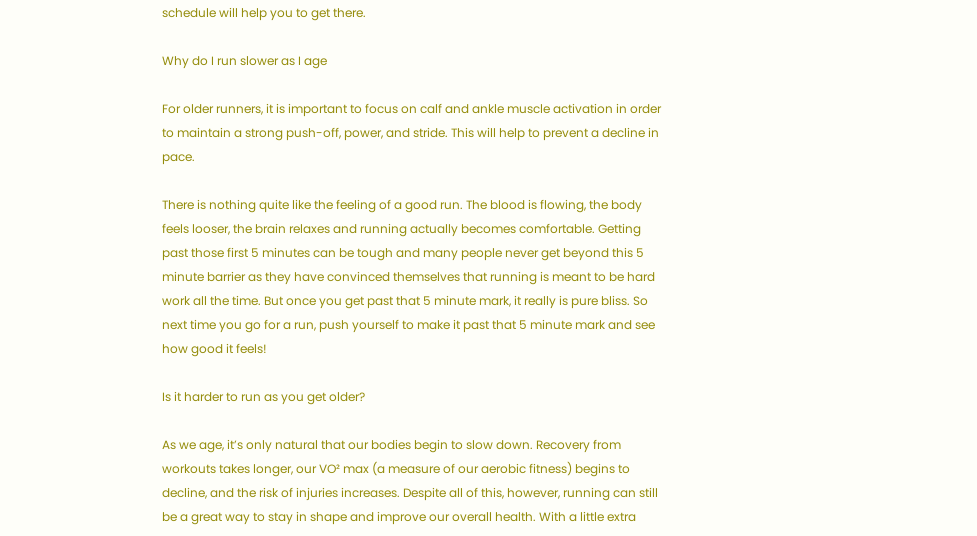schedule will help you to get there.

Why do I run slower as I age

For older runners, it is important to focus on calf and ankle muscle activation in order to maintain a strong push-off, power, and stride. This will help to prevent a decline in pace.

There is nothing quite like the feeling of a good run. The blood is flowing, the body feels looser, the brain relaxes and running actually becomes comfortable. Getting past those first 5 minutes can be tough and many people never get beyond this 5 minute barrier as they have convinced themselves that running is meant to be hard work all the time. But once you get past that 5 minute mark, it really is pure bliss. So next time you go for a run, push yourself to make it past that 5 minute mark and see how good it feels!

Is it harder to run as you get older?

As we age, it’s only natural that our bodies begin to slow down. Recovery from workouts takes longer, our VO² max (a measure of our aerobic fitness) begins to decline, and the risk of injuries increases. Despite all of this, however, running can still be a great way to stay in shape and improve our overall health. With a little extra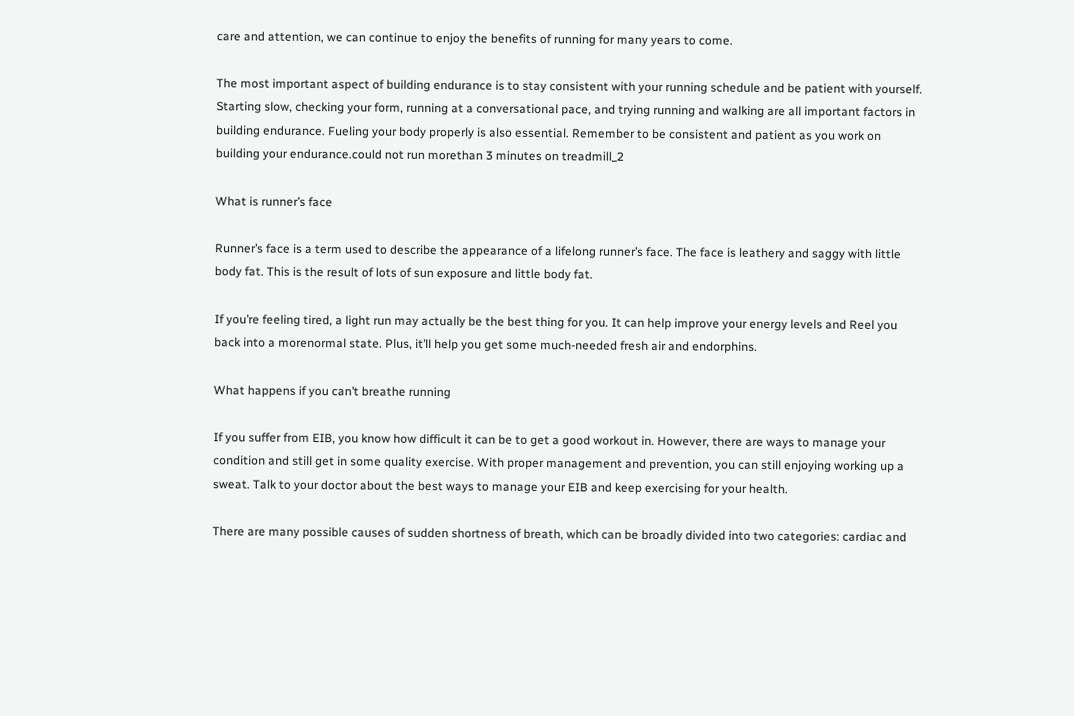care and attention, we can continue to enjoy the benefits of running for many years to come.

The most important aspect of building endurance is to stay consistent with your running schedule and be patient with yourself. Starting slow, checking your form, running at a conversational pace, and trying running and walking are all important factors in building endurance. Fueling your body properly is also essential. Remember to be consistent and patient as you work on building your endurance.could not run morethan 3 minutes on treadmill_2

What is runner’s face

Runner’s face is a term used to describe the appearance of a lifelong runner’s face. The face is leathery and saggy with little body fat. This is the result of lots of sun exposure and little body fat.

If you’re feeling tired, a light run may actually be the best thing for you. It can help improve your energy levels and Reel you back into a morenormal state. Plus, it’ll help you get some much-needed fresh air and endorphins.

What happens if you can’t breathe running

If you suffer from EIB, you know how difficult it can be to get a good workout in. However, there are ways to manage your condition and still get in some quality exercise. With proper management and prevention, you can still enjoying working up a sweat. Talk to your doctor about the best ways to manage your EIB and keep exercising for your health.

There are many possible causes of sudden shortness of breath, which can be broadly divided into two categories: cardiac and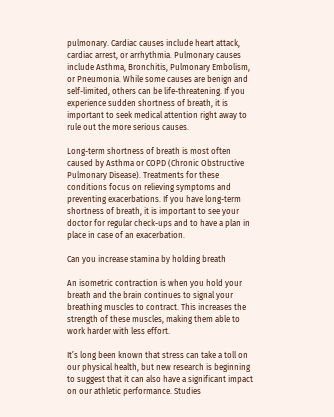pulmonary. Cardiac causes include heart attack, cardiac arrest, or arrhythmia. Pulmonary causes include Asthma, Bronchitis, Pulmonary Embolism, or Pneumonia. While some causes are benign and self-limited, others can be life-threatening. If you experience sudden shortness of breath, it is important to seek medical attention right away to rule out the more serious causes.

Long-term shortness of breath is most often caused by Asthma or COPD (Chronic Obstructive Pulmonary Disease). Treatments for these conditions focus on relieving symptoms and preventing exacerbations. If you have long-term shortness of breath, it is important to see your doctor for regular check-ups and to have a plan in place in case of an exacerbation.

Can you increase stamina by holding breath

An isometric contraction is when you hold your breath and the brain continues to signal your breathing muscles to contract. This increases the strength of these muscles, making them able to work harder with less effort.

It’s long been known that stress can take a toll on our physical health, but new research is beginning to suggest that it can also have a significant impact on our athletic performance. Studies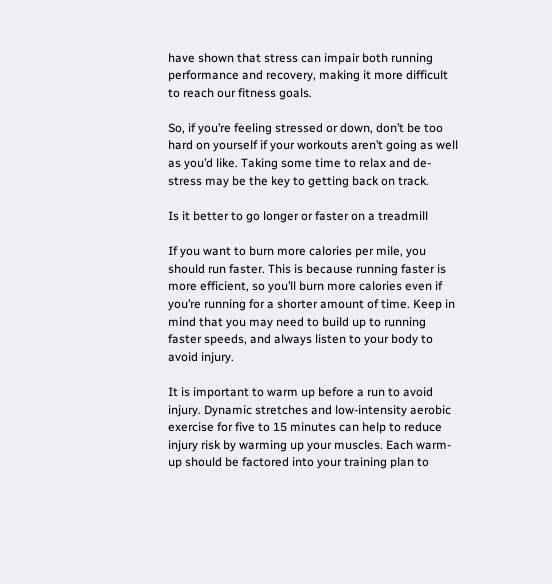have shown that stress can impair both running performance and recovery, making it more difficult to reach our fitness goals.

So, if you’re feeling stressed or down, don’t be too hard on yourself if your workouts aren’t going as well as you’d like. Taking some time to relax and de-stress may be the key to getting back on track.

Is it better to go longer or faster on a treadmill

If you want to burn more calories per mile, you should run faster. This is because running faster is more efficient, so you’ll burn more calories even if you’re running for a shorter amount of time. Keep in mind that you may need to build up to running faster speeds, and always listen to your body to avoid injury.

It is important to warm up before a run to avoid injury. Dynamic stretches and low-intensity aerobic exercise for five to 15 minutes can help to reduce injury risk by warming up your muscles. Each warm-up should be factored into your training plan to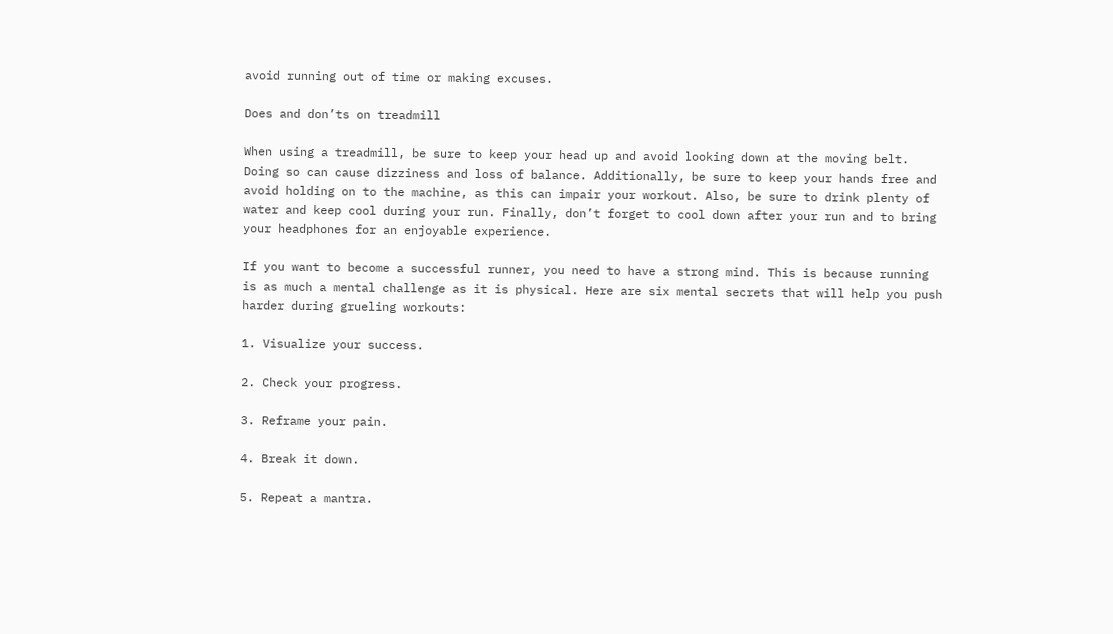avoid running out of time or making excuses.

Does and don’ts on treadmill

When using a treadmill, be sure to keep your head up and avoid looking down at the moving belt. Doing so can cause dizziness and loss of balance. Additionally, be sure to keep your hands free and avoid holding on to the machine, as this can impair your workout. Also, be sure to drink plenty of water and keep cool during your run. Finally, don’t forget to cool down after your run and to bring your headphones for an enjoyable experience.

If you want to become a successful runner, you need to have a strong mind. This is because running is as much a mental challenge as it is physical. Here are six mental secrets that will help you push harder during grueling workouts:

1. Visualize your success.

2. Check your progress.

3. Reframe your pain.

4. Break it down.

5. Repeat a mantra.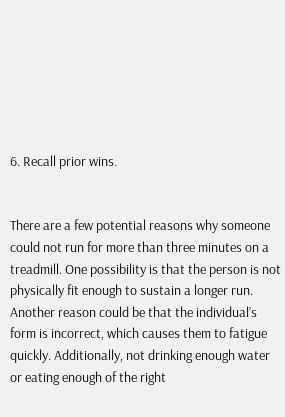6. Recall prior wins.


There are a few potential reasons why someone could not run for more than three minutes on a treadmill. One possibility is that the person is not physically fit enough to sustain a longer run. Another reason could be that the individual’s form is incorrect, which causes them to fatigue quickly. Additionally, not drinking enough water or eating enough of the right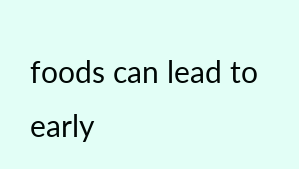foods can lead to early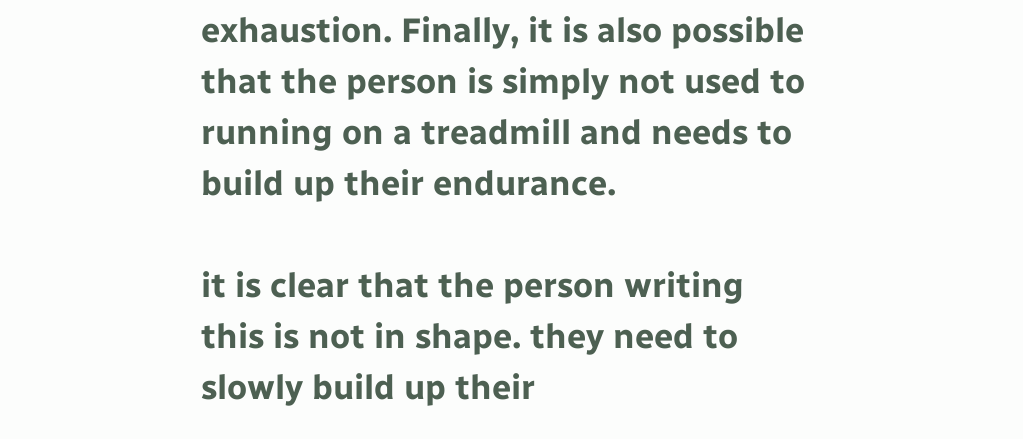exhaustion. Finally, it is also possible that the person is simply not used to running on a treadmill and needs to build up their endurance.

it is clear that the person writing this is not in shape. they need to slowly build up their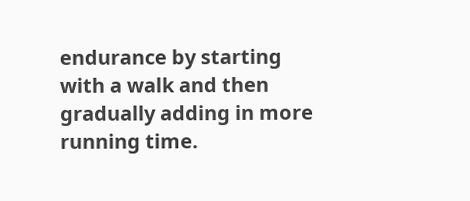endurance by starting with a walk and then gradually adding in more running time.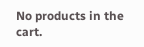No products in the cart.